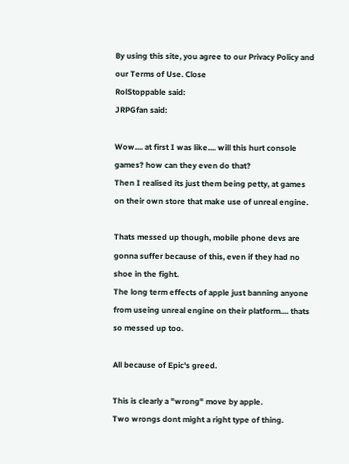By using this site, you agree to our Privacy Policy and our Terms of Use. Close
RolStoppable said:
JRPGfan said:

Wow.... at first I was like.... will this hurt console games? how can they even do that?
Then I realised its just them being petty, at games on their own store that make use of unreal engine.

Thats messed up though, mobile phone devs are gonna suffer because of this, even if they had no shoe in the fight.
The long term effects of apple just banning anyone from useing unreal engine on their platform.... thats so messed up too.

All because of Epic's greed.

This is clearly a "wrong" move by apple.
Two wrongs dont might a right type of thing.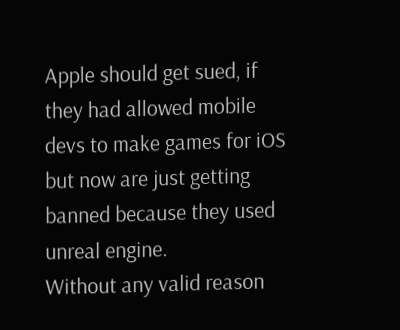Apple should get sued, if they had allowed mobile devs to make games for iOS but now are just getting banned because they used unreal engine.
Without any valid reason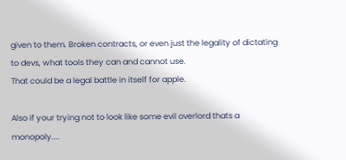given to them. Broken contracts, or even just the legality of dictating to devs, what tools they can and cannot use.
That could be a legal battle in itself for apple.

Also if your trying not to look like some evil overlord thats a monopoly....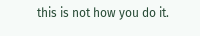this is not how you do it.